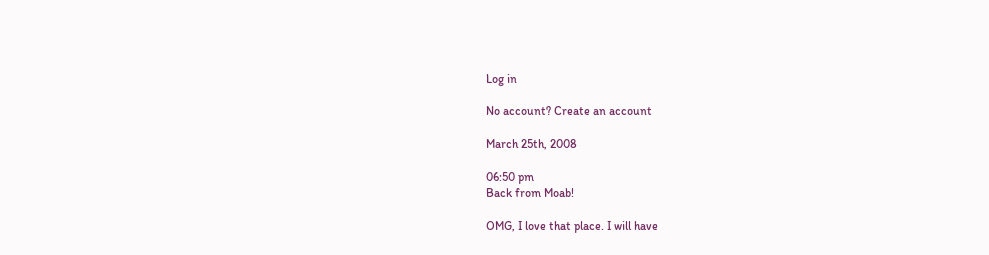Log in

No account? Create an account

March 25th, 2008

06:50 pm
Back from Moab!

OMG, I love that place. I will have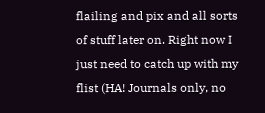flailing and pix and all sorts of stuff later on. Right now I just need to catch up with my flist (HA! Journals only, no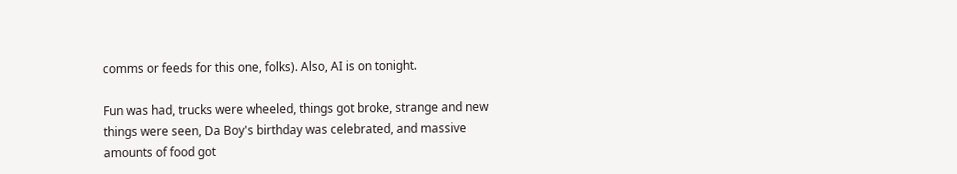comms or feeds for this one, folks). Also, AI is on tonight.

Fun was had, trucks were wheeled, things got broke, strange and new things were seen, Da Boy's birthday was celebrated, and massive amounts of food got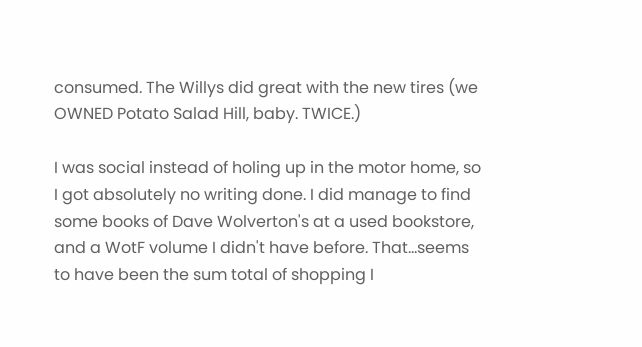consumed. The Willys did great with the new tires (we OWNED Potato Salad Hill, baby. TWICE.)

I was social instead of holing up in the motor home, so I got absolutely no writing done. I did manage to find some books of Dave Wolverton's at a used bookstore, and a WotF volume I didn't have before. That...seems to have been the sum total of shopping I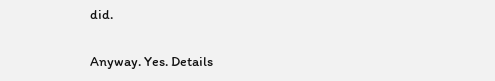did.

Anyway. Yes. Details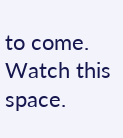to come. Watch this space.